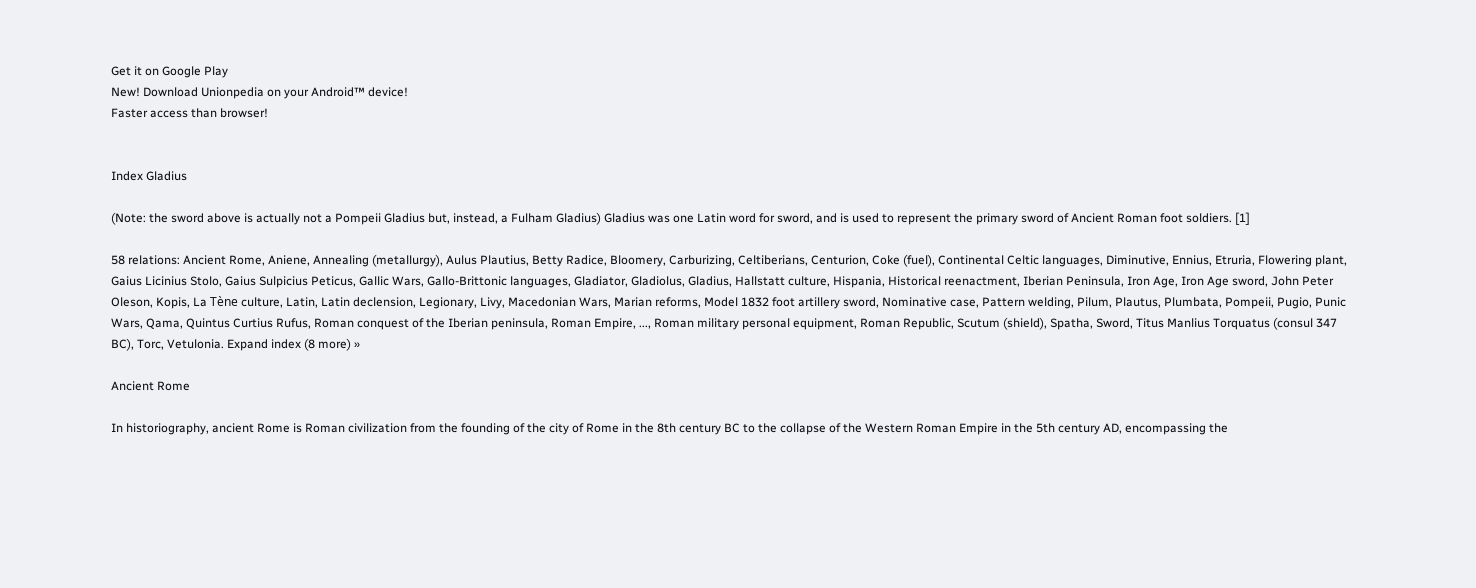Get it on Google Play
New! Download Unionpedia on your Android™ device!
Faster access than browser!


Index Gladius

(Note: the sword above is actually not a Pompeii Gladius but, instead, a Fulham Gladius) Gladius was one Latin word for sword, and is used to represent the primary sword of Ancient Roman foot soldiers. [1]

58 relations: Ancient Rome, Aniene, Annealing (metallurgy), Aulus Plautius, Betty Radice, Bloomery, Carburizing, Celtiberians, Centurion, Coke (fuel), Continental Celtic languages, Diminutive, Ennius, Etruria, Flowering plant, Gaius Licinius Stolo, Gaius Sulpicius Peticus, Gallic Wars, Gallo-Brittonic languages, Gladiator, Gladiolus, Gladius, Hallstatt culture, Hispania, Historical reenactment, Iberian Peninsula, Iron Age, Iron Age sword, John Peter Oleson, Kopis, La Tène culture, Latin, Latin declension, Legionary, Livy, Macedonian Wars, Marian reforms, Model 1832 foot artillery sword, Nominative case, Pattern welding, Pilum, Plautus, Plumbata, Pompeii, Pugio, Punic Wars, Qama, Quintus Curtius Rufus, Roman conquest of the Iberian peninsula, Roman Empire, ..., Roman military personal equipment, Roman Republic, Scutum (shield), Spatha, Sword, Titus Manlius Torquatus (consul 347 BC), Torc, Vetulonia. Expand index (8 more) »

Ancient Rome

In historiography, ancient Rome is Roman civilization from the founding of the city of Rome in the 8th century BC to the collapse of the Western Roman Empire in the 5th century AD, encompassing the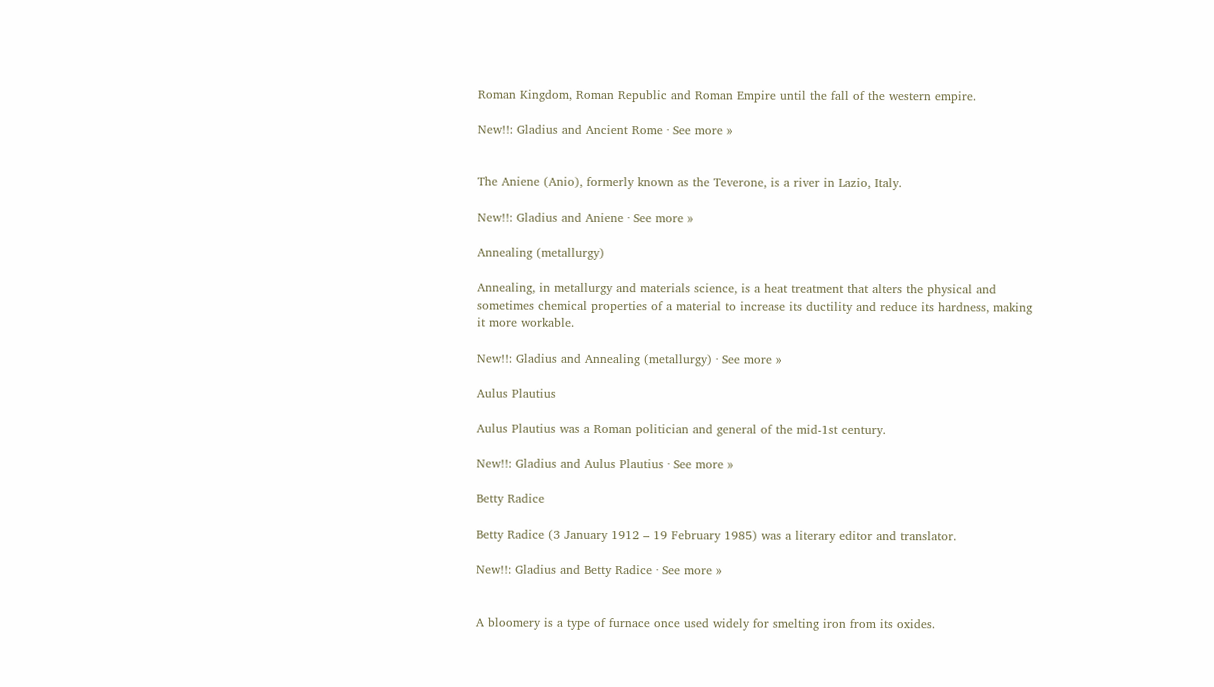Roman Kingdom, Roman Republic and Roman Empire until the fall of the western empire.

New!!: Gladius and Ancient Rome · See more »


The Aniene (Anio), formerly known as the Teverone, is a river in Lazio, Italy.

New!!: Gladius and Aniene · See more »

Annealing (metallurgy)

Annealing, in metallurgy and materials science, is a heat treatment that alters the physical and sometimes chemical properties of a material to increase its ductility and reduce its hardness, making it more workable.

New!!: Gladius and Annealing (metallurgy) · See more »

Aulus Plautius

Aulus Plautius was a Roman politician and general of the mid-1st century.

New!!: Gladius and Aulus Plautius · See more »

Betty Radice

Betty Radice (3 January 1912 – 19 February 1985) was a literary editor and translator.

New!!: Gladius and Betty Radice · See more »


A bloomery is a type of furnace once used widely for smelting iron from its oxides.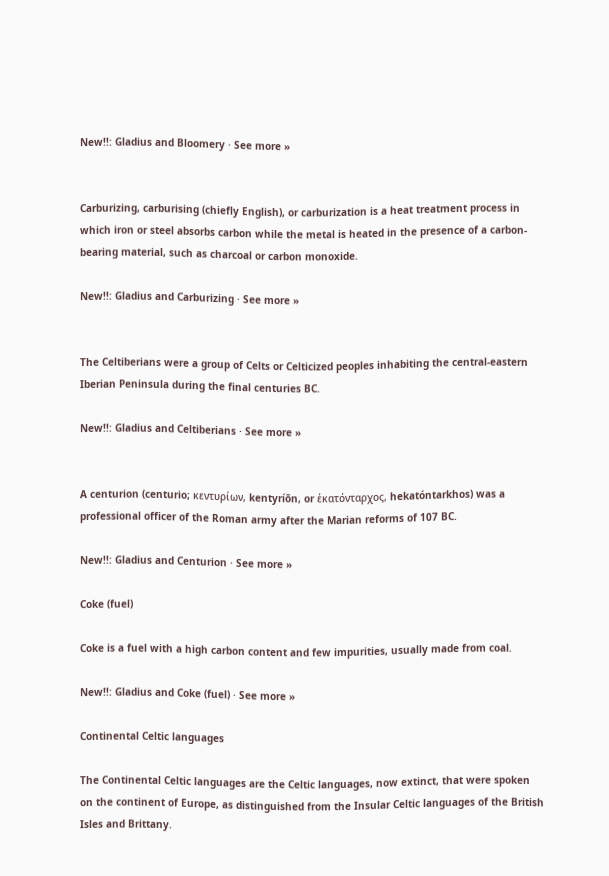New!!: Gladius and Bloomery · See more »


Carburizing, carburising (chiefly English), or carburization is a heat treatment process in which iron or steel absorbs carbon while the metal is heated in the presence of a carbon-bearing material, such as charcoal or carbon monoxide.

New!!: Gladius and Carburizing · See more »


The Celtiberians were a group of Celts or Celticized peoples inhabiting the central-eastern Iberian Peninsula during the final centuries BC.

New!!: Gladius and Celtiberians · See more »


A centurion (centurio; κεντυρίων, kentyríōn, or ἑκατόνταρχος, hekatóntarkhos) was a professional officer of the Roman army after the Marian reforms of 107 BC.

New!!: Gladius and Centurion · See more »

Coke (fuel)

Coke is a fuel with a high carbon content and few impurities, usually made from coal.

New!!: Gladius and Coke (fuel) · See more »

Continental Celtic languages

The Continental Celtic languages are the Celtic languages, now extinct, that were spoken on the continent of Europe, as distinguished from the Insular Celtic languages of the British Isles and Brittany.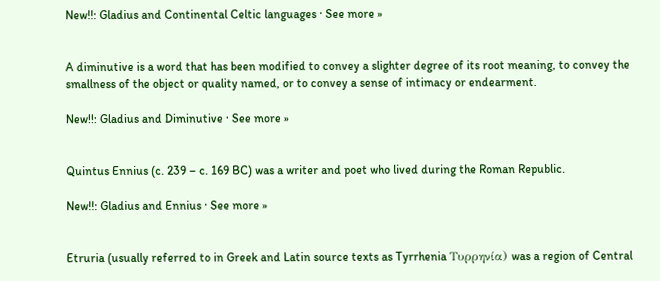New!!: Gladius and Continental Celtic languages · See more »


A diminutive is a word that has been modified to convey a slighter degree of its root meaning, to convey the smallness of the object or quality named, or to convey a sense of intimacy or endearment.

New!!: Gladius and Diminutive · See more »


Quintus Ennius (c. 239 – c. 169 BC) was a writer and poet who lived during the Roman Republic.

New!!: Gladius and Ennius · See more »


Etruria (usually referred to in Greek and Latin source texts as Tyrrhenia Τυρρηνία) was a region of Central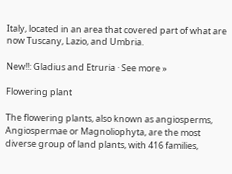Italy, located in an area that covered part of what are now Tuscany, Lazio, and Umbria.

New!!: Gladius and Etruria · See more »

Flowering plant

The flowering plants, also known as angiosperms, Angiospermae or Magnoliophyta, are the most diverse group of land plants, with 416 families,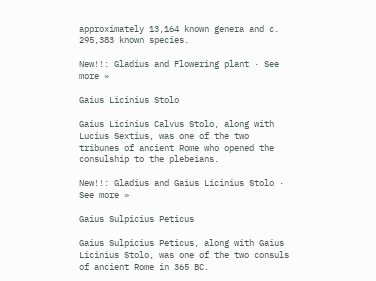approximately 13,164 known genera and c. 295,383 known species.

New!!: Gladius and Flowering plant · See more »

Gaius Licinius Stolo

Gaius Licinius Calvus Stolo, along with Lucius Sextius, was one of the two tribunes of ancient Rome who opened the consulship to the plebeians.

New!!: Gladius and Gaius Licinius Stolo · See more »

Gaius Sulpicius Peticus

Gaius Sulpicius Peticus, along with Gaius Licinius Stolo, was one of the two consuls of ancient Rome in 365 BC.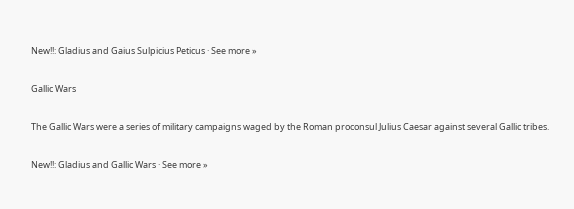New!!: Gladius and Gaius Sulpicius Peticus · See more »

Gallic Wars

The Gallic Wars were a series of military campaigns waged by the Roman proconsul Julius Caesar against several Gallic tribes.

New!!: Gladius and Gallic Wars · See more »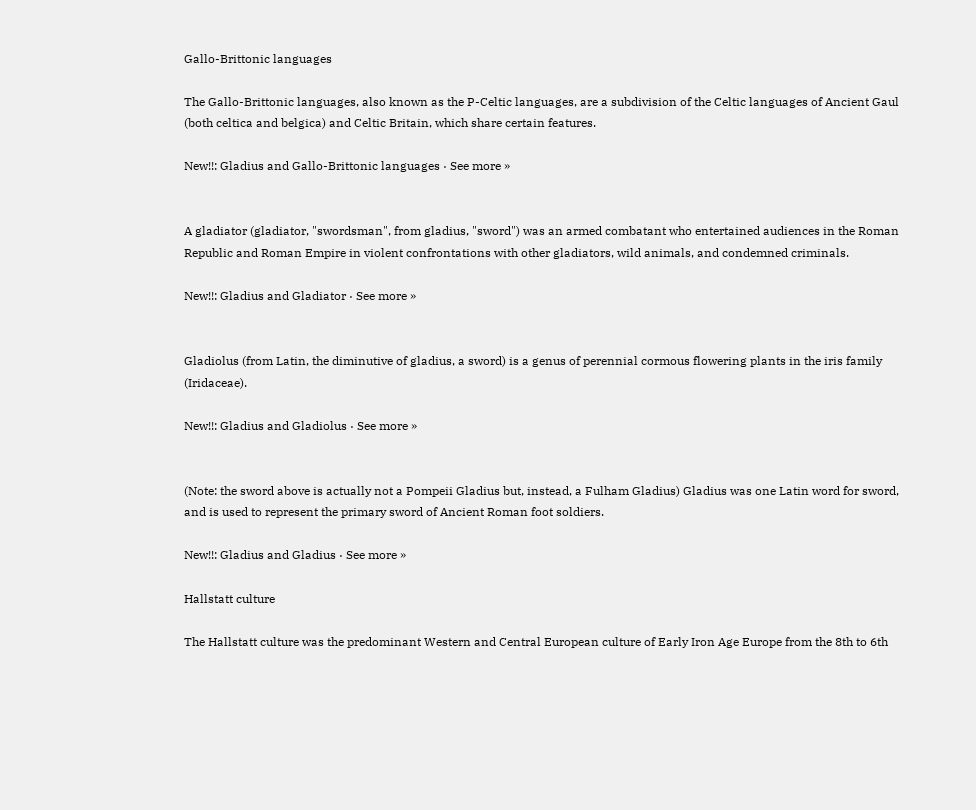Gallo-Brittonic languages

The Gallo-Brittonic languages, also known as the P-Celtic languages, are a subdivision of the Celtic languages of Ancient Gaul (both celtica and belgica) and Celtic Britain, which share certain features.

New!!: Gladius and Gallo-Brittonic languages · See more »


A gladiator (gladiator, "swordsman", from gladius, "sword") was an armed combatant who entertained audiences in the Roman Republic and Roman Empire in violent confrontations with other gladiators, wild animals, and condemned criminals.

New!!: Gladius and Gladiator · See more »


Gladiolus (from Latin, the diminutive of gladius, a sword) is a genus of perennial cormous flowering plants in the iris family (Iridaceae).

New!!: Gladius and Gladiolus · See more »


(Note: the sword above is actually not a Pompeii Gladius but, instead, a Fulham Gladius) Gladius was one Latin word for sword, and is used to represent the primary sword of Ancient Roman foot soldiers.

New!!: Gladius and Gladius · See more »

Hallstatt culture

The Hallstatt culture was the predominant Western and Central European culture of Early Iron Age Europe from the 8th to 6th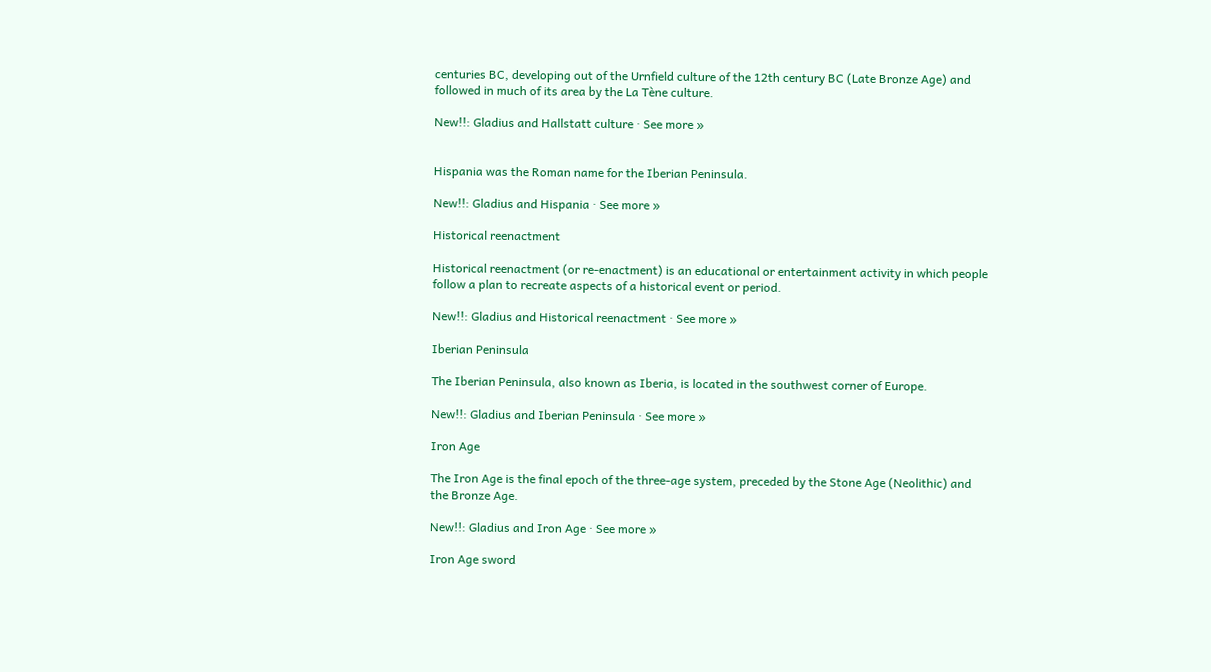centuries BC, developing out of the Urnfield culture of the 12th century BC (Late Bronze Age) and followed in much of its area by the La Tène culture.

New!!: Gladius and Hallstatt culture · See more »


Hispania was the Roman name for the Iberian Peninsula.

New!!: Gladius and Hispania · See more »

Historical reenactment

Historical reenactment (or re-enactment) is an educational or entertainment activity in which people follow a plan to recreate aspects of a historical event or period.

New!!: Gladius and Historical reenactment · See more »

Iberian Peninsula

The Iberian Peninsula, also known as Iberia, is located in the southwest corner of Europe.

New!!: Gladius and Iberian Peninsula · See more »

Iron Age

The Iron Age is the final epoch of the three-age system, preceded by the Stone Age (Neolithic) and the Bronze Age.

New!!: Gladius and Iron Age · See more »

Iron Age sword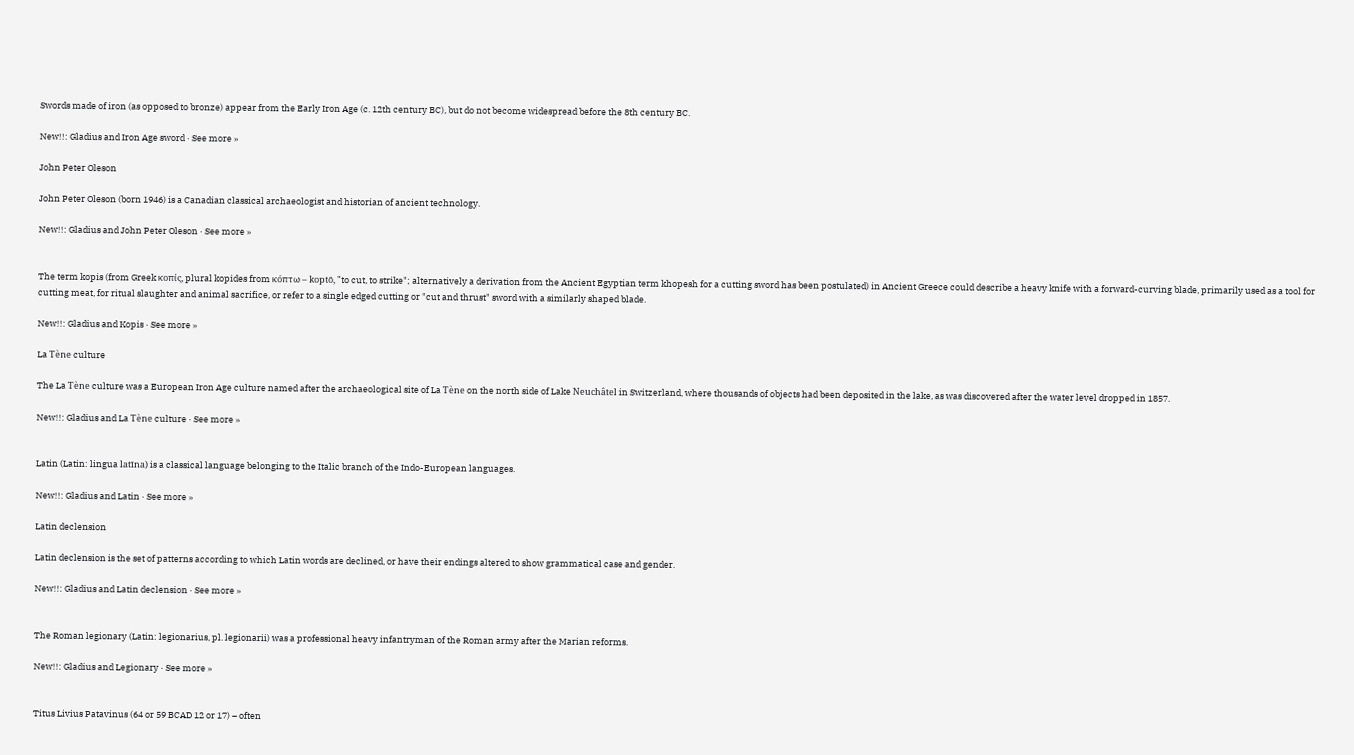Swords made of iron (as opposed to bronze) appear from the Early Iron Age (c. 12th century BC), but do not become widespread before the 8th century BC.

New!!: Gladius and Iron Age sword · See more »

John Peter Oleson

John Peter Oleson (born 1946) is a Canadian classical archaeologist and historian of ancient technology.

New!!: Gladius and John Peter Oleson · See more »


The term kopis (from Greek κοπίς, plural kopides from κόπτω – koptō, "to cut, to strike"; alternatively a derivation from the Ancient Egyptian term khopesh for a cutting sword has been postulated) in Ancient Greece could describe a heavy knife with a forward-curving blade, primarily used as a tool for cutting meat, for ritual slaughter and animal sacrifice, or refer to a single edged cutting or "cut and thrust" sword with a similarly shaped blade.

New!!: Gladius and Kopis · See more »

La Tène culture

The La Tène culture was a European Iron Age culture named after the archaeological site of La Tène on the north side of Lake Neuchâtel in Switzerland, where thousands of objects had been deposited in the lake, as was discovered after the water level dropped in 1857.

New!!: Gladius and La Tène culture · See more »


Latin (Latin: lingua latīna) is a classical language belonging to the Italic branch of the Indo-European languages.

New!!: Gladius and Latin · See more »

Latin declension

Latin declension is the set of patterns according to which Latin words are declined, or have their endings altered to show grammatical case and gender.

New!!: Gladius and Latin declension · See more »


The Roman legionary (Latin: legionarius, pl. legionarii) was a professional heavy infantryman of the Roman army after the Marian reforms.

New!!: Gladius and Legionary · See more »


Titus Livius Patavinus (64 or 59 BCAD 12 or 17) – often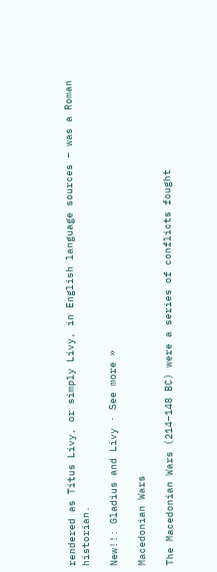rendered as Titus Livy, or simply Livy, in English language sources – was a Roman historian.

New!!: Gladius and Livy · See more »

Macedonian Wars

The Macedonian Wars (214–148 BC) were a series of conflicts fought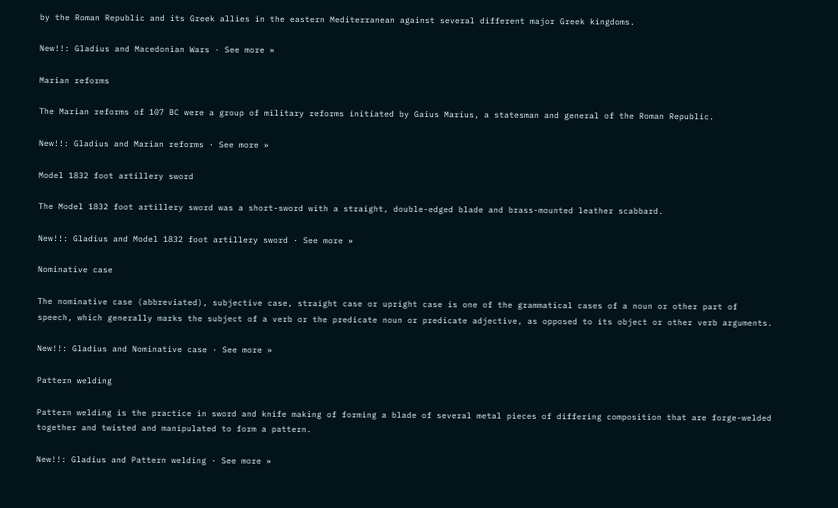by the Roman Republic and its Greek allies in the eastern Mediterranean against several different major Greek kingdoms.

New!!: Gladius and Macedonian Wars · See more »

Marian reforms

The Marian reforms of 107 BC were a group of military reforms initiated by Gaius Marius, a statesman and general of the Roman Republic.

New!!: Gladius and Marian reforms · See more »

Model 1832 foot artillery sword

The Model 1832 foot artillery sword was a short-sword with a straight, double-edged blade and brass-mounted leather scabbard.

New!!: Gladius and Model 1832 foot artillery sword · See more »

Nominative case

The nominative case (abbreviated), subjective case, straight case or upright case is one of the grammatical cases of a noun or other part of speech, which generally marks the subject of a verb or the predicate noun or predicate adjective, as opposed to its object or other verb arguments.

New!!: Gladius and Nominative case · See more »

Pattern welding

Pattern welding is the practice in sword and knife making of forming a blade of several metal pieces of differing composition that are forge-welded together and twisted and manipulated to form a pattern.

New!!: Gladius and Pattern welding · See more »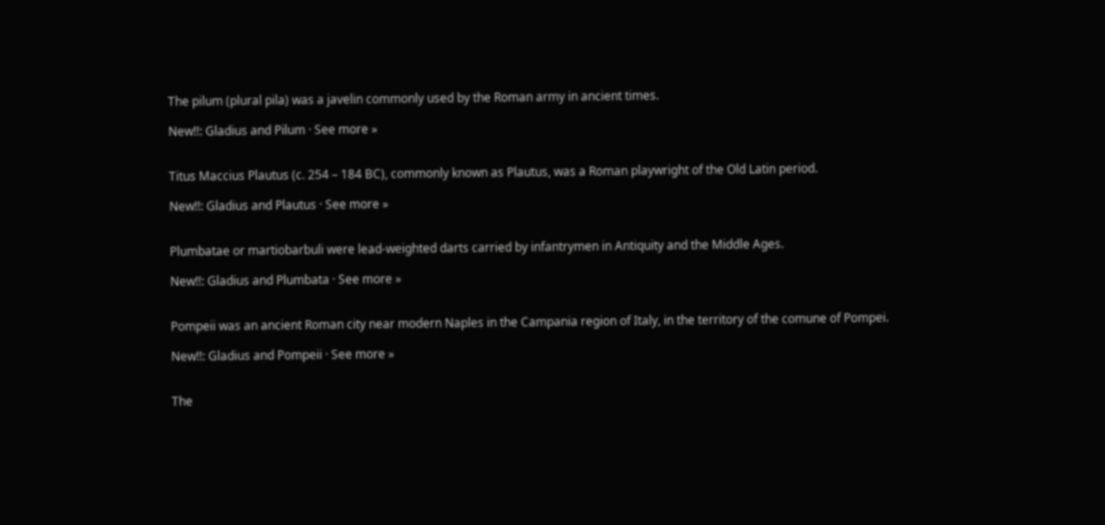The pilum (plural pila) was a javelin commonly used by the Roman army in ancient times.

New!!: Gladius and Pilum · See more »


Titus Maccius Plautus (c. 254 – 184 BC), commonly known as Plautus, was a Roman playwright of the Old Latin period.

New!!: Gladius and Plautus · See more »


Plumbatae or martiobarbuli were lead-weighted darts carried by infantrymen in Antiquity and the Middle Ages.

New!!: Gladius and Plumbata · See more »


Pompeii was an ancient Roman city near modern Naples in the Campania region of Italy, in the territory of the comune of Pompei.

New!!: Gladius and Pompeii · See more »


The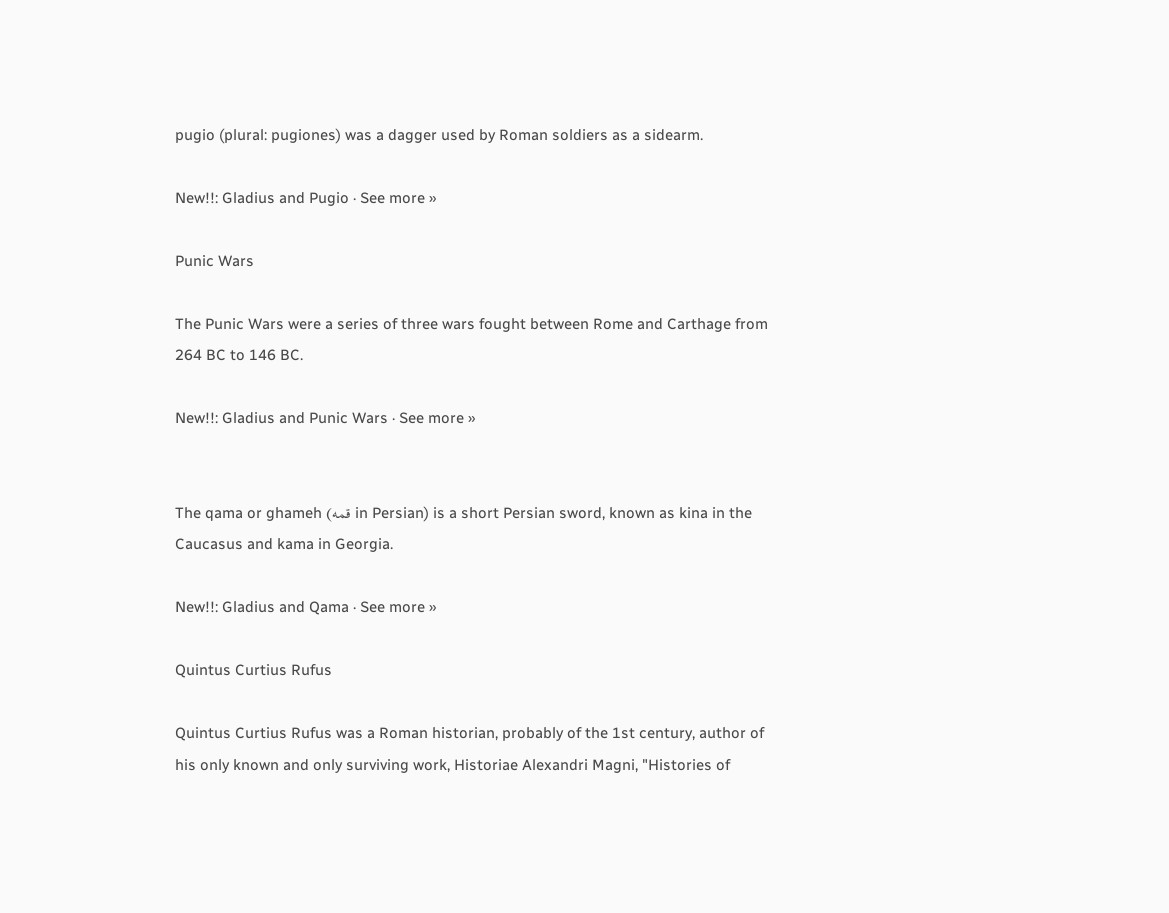pugio (plural: pugiones) was a dagger used by Roman soldiers as a sidearm.

New!!: Gladius and Pugio · See more »

Punic Wars

The Punic Wars were a series of three wars fought between Rome and Carthage from 264 BC to 146 BC.

New!!: Gladius and Punic Wars · See more »


The qama or ghameh (قمه in Persian) is a short Persian sword, known as kina in the Caucasus and kama in Georgia.

New!!: Gladius and Qama · See more »

Quintus Curtius Rufus

Quintus Curtius Rufus was a Roman historian, probably of the 1st century, author of his only known and only surviving work, Historiae Alexandri Magni, "Histories of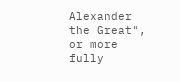Alexander the Great", or more fully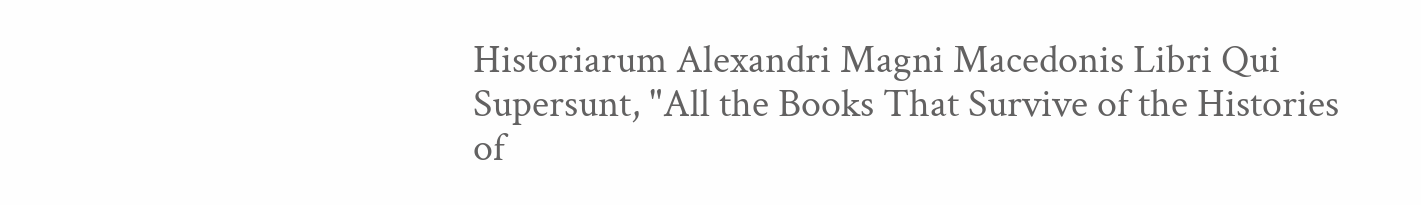Historiarum Alexandri Magni Macedonis Libri Qui Supersunt, "All the Books That Survive of the Histories of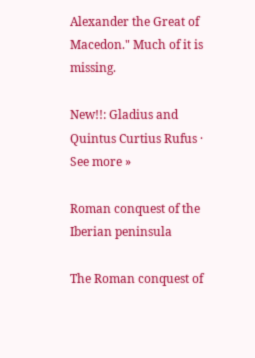Alexander the Great of Macedon." Much of it is missing.

New!!: Gladius and Quintus Curtius Rufus · See more »

Roman conquest of the Iberian peninsula

The Roman conquest of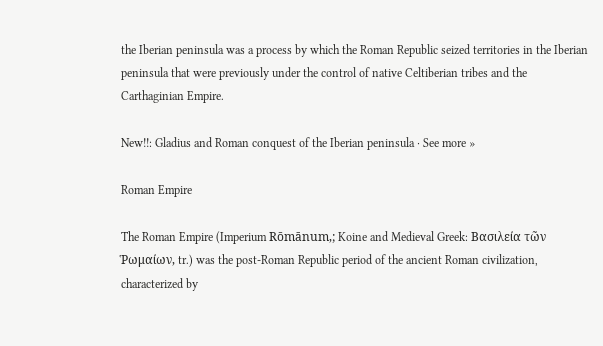the Iberian peninsula was a process by which the Roman Republic seized territories in the Iberian peninsula that were previously under the control of native Celtiberian tribes and the Carthaginian Empire.

New!!: Gladius and Roman conquest of the Iberian peninsula · See more »

Roman Empire

The Roman Empire (Imperium Rōmānum,; Koine and Medieval Greek: Βασιλεία τῶν Ῥωμαίων, tr.) was the post-Roman Republic period of the ancient Roman civilization, characterized by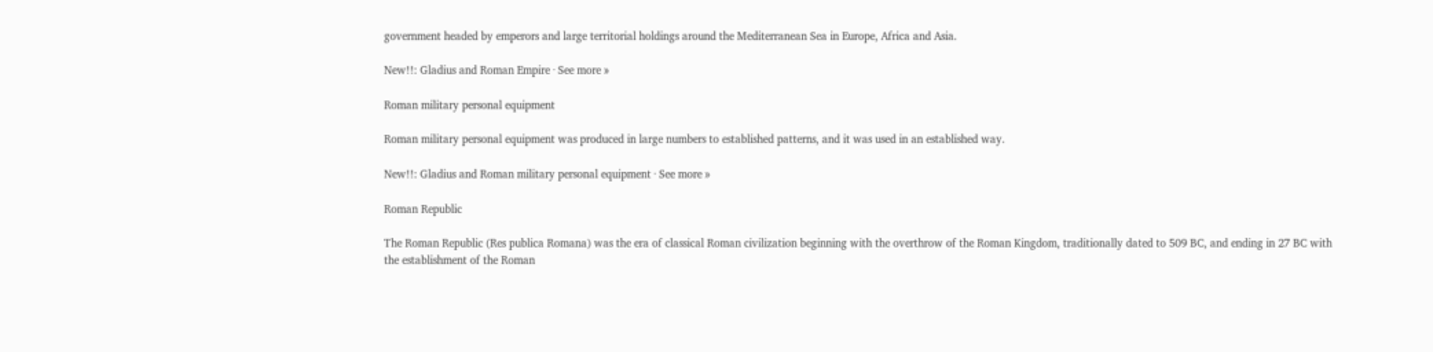government headed by emperors and large territorial holdings around the Mediterranean Sea in Europe, Africa and Asia.

New!!: Gladius and Roman Empire · See more »

Roman military personal equipment

Roman military personal equipment was produced in large numbers to established patterns, and it was used in an established way.

New!!: Gladius and Roman military personal equipment · See more »

Roman Republic

The Roman Republic (Res publica Romana) was the era of classical Roman civilization beginning with the overthrow of the Roman Kingdom, traditionally dated to 509 BC, and ending in 27 BC with the establishment of the Roman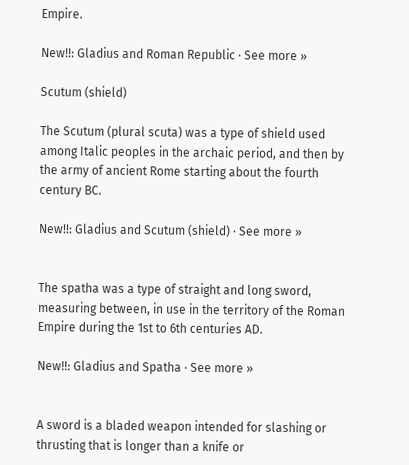Empire.

New!!: Gladius and Roman Republic · See more »

Scutum (shield)

The Scutum (plural scuta) was a type of shield used among Italic peoples in the archaic period, and then by the army of ancient Rome starting about the fourth century BC.

New!!: Gladius and Scutum (shield) · See more »


The spatha was a type of straight and long sword, measuring between, in use in the territory of the Roman Empire during the 1st to 6th centuries AD.

New!!: Gladius and Spatha · See more »


A sword is a bladed weapon intended for slashing or thrusting that is longer than a knife or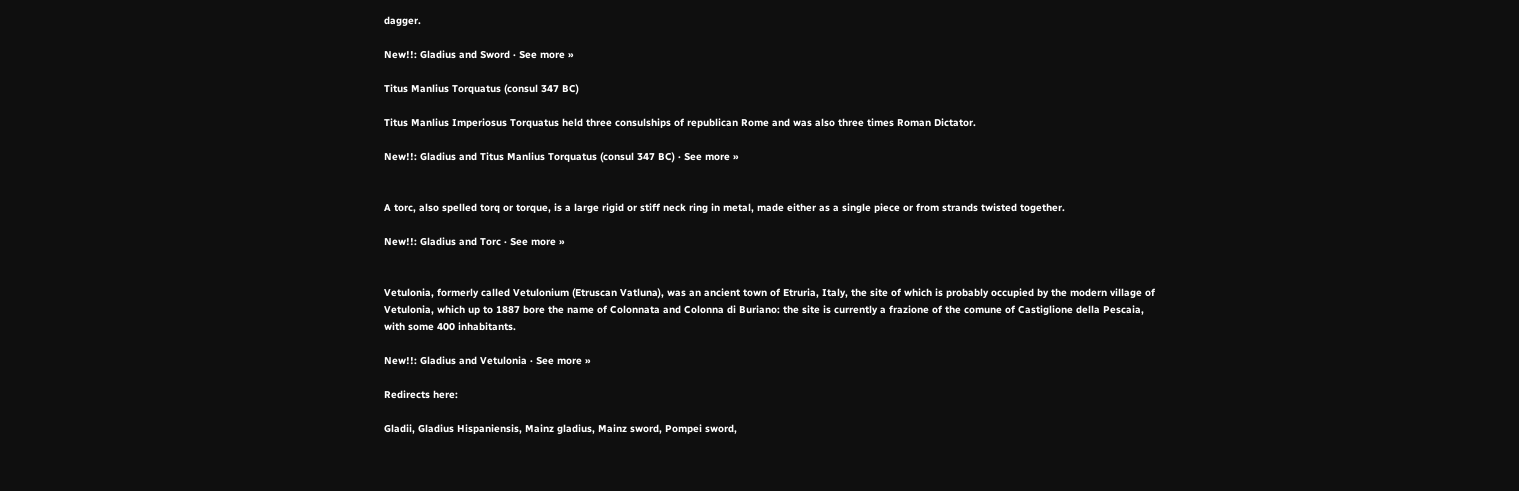dagger.

New!!: Gladius and Sword · See more »

Titus Manlius Torquatus (consul 347 BC)

Titus Manlius Imperiosus Torquatus held three consulships of republican Rome and was also three times Roman Dictator.

New!!: Gladius and Titus Manlius Torquatus (consul 347 BC) · See more »


A torc, also spelled torq or torque, is a large rigid or stiff neck ring in metal, made either as a single piece or from strands twisted together.

New!!: Gladius and Torc · See more »


Vetulonia, formerly called Vetulonium (Etruscan Vatluna), was an ancient town of Etruria, Italy, the site of which is probably occupied by the modern village of Vetulonia, which up to 1887 bore the name of Colonnata and Colonna di Buriano: the site is currently a frazione of the comune of Castiglione della Pescaia, with some 400 inhabitants.

New!!: Gladius and Vetulonia · See more »

Redirects here:

Gladii, Gladius Hispaniensis, Mainz gladius, Mainz sword, Pompei sword,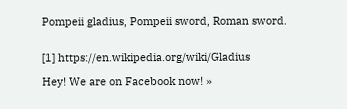Pompeii gladius, Pompeii sword, Roman sword.


[1] https://en.wikipedia.org/wiki/Gladius

Hey! We are on Facebook now! »